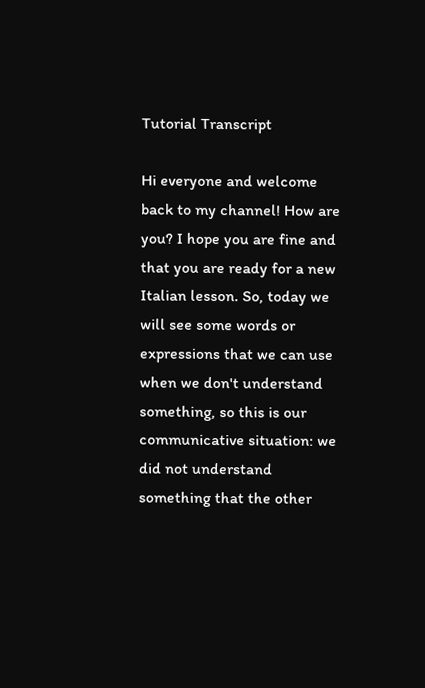Tutorial Transcript

Hi everyone and welcome back to my channel! How are you? I hope you are fine and that you are ready for a new Italian lesson. So, today we will see some words or expressions that we can use when we don't understand something, so this is our communicative situation: we did not understand something that the other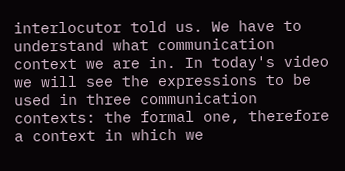interlocutor told us. We have to understand what communication context we are in. In today's video we will see the expressions to be used in three communication contexts: the formal one, therefore a context in which we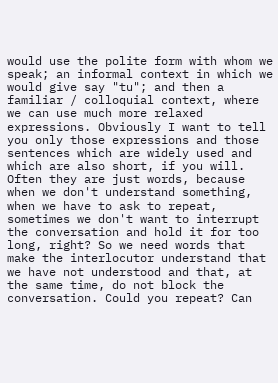would use the polite form with whom we speak; an informal context in which we would give say "tu"; and then a familiar / colloquial context, where we can use much more relaxed expressions. Obviously I want to tell you only those expressions and those sentences which are widely used and which are also short, if you will. Often they are just words, because when we don't understand something, when we have to ask to repeat, sometimes we don't want to interrupt the conversation and hold it for too long, right? So we need words that make the interlocutor understand that we have not understood and that, at the same time, do not block the conversation. Could you repeat? Can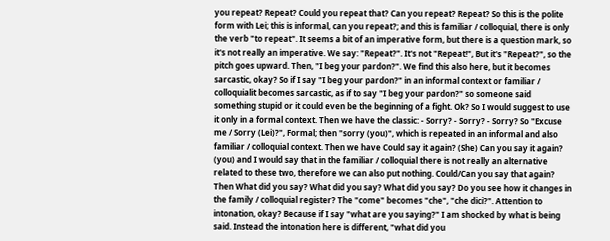you repeat? Repeat? Could you repeat that? Can you repeat? Repeat? So this is the polite form with Lei; this is informal, can you repeat?; and this is familiar / colloquial, there is only the verb "to repeat". It seems a bit of an imperative form, but there is a question mark, so it's not really an imperative. We say: "Repeat?". It's not "Repeat!", But it's "Repeat?", so the pitch goes upward. Then, "I beg your pardon?". We find this also here, but it becomes sarcastic, okay? So if I say "I beg your pardon?" in an informal context or familiar / colloquialit becomes sarcastic, as if to say "I beg your pardon?" so someone said something stupid or it could even be the beginning of a fight. Ok? So I would suggest to use it only in a formal context. Then we have the classic: - Sorry? - Sorry? - Sorry? So "Excuse me / Sorry (Lei)?", Formal; then "sorry (you)", which is repeated in an informal and also familiar / colloquial context. Then we have Could say it again? (She) Can you say it again? (you) and I would say that in the familiar / colloquial there is not really an alternative related to these two, therefore we can also put nothing. Could/Can you say that again? Then What did you say? What did you say? What did you say? Do you see how it changes in the family / colloquial register? The "come" becomes "che", "che dici?". Attention to intonation, okay? Because if I say "what are you saying?" I am shocked by what is being said. Instead the intonation here is different, "what did you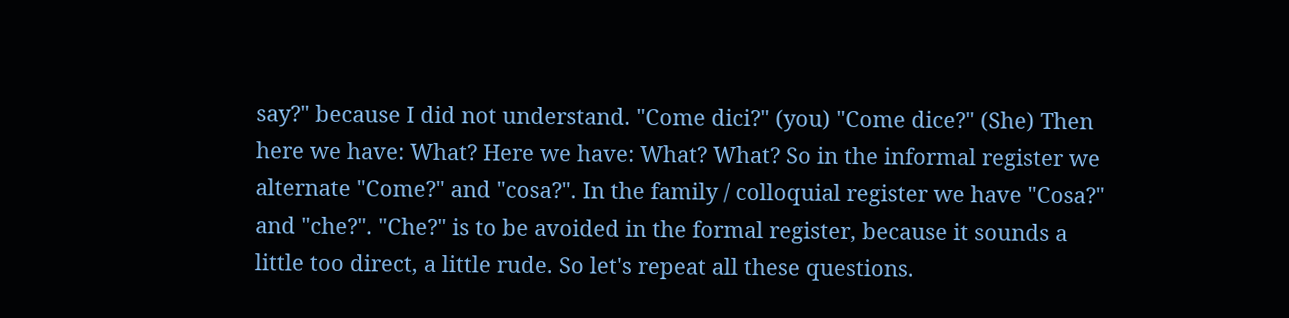say?" because I did not understand. "Come dici?" (you) "Come dice?" (She) Then here we have: What? Here we have: What? What? So in the informal register we alternate "Come?" and "cosa?". In the family / colloquial register we have "Cosa?" and "che?". "Che?" is to be avoided in the formal register, because it sounds a little too direct, a little rude. So let's repeat all these questions.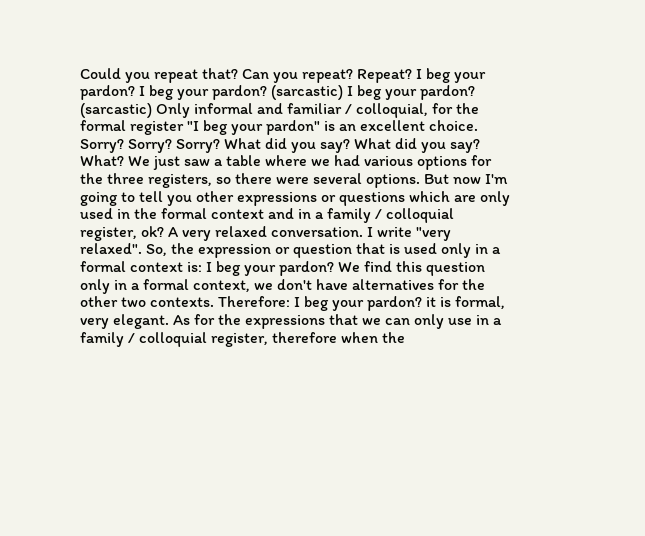Could you repeat that? Can you repeat? Repeat? I beg your pardon? I beg your pardon? (sarcastic) I beg your pardon? (sarcastic) Only informal and familiar / colloquial, for the formal register "I beg your pardon" is an excellent choice. Sorry? Sorry? Sorry? What did you say? What did you say? What? We just saw a table where we had various options for the three registers, so there were several options. But now I'm going to tell you other expressions or questions which are only used in the formal context and in a family / colloquial register, ok? A very relaxed conversation. I write "very relaxed". So, the expression or question that is used only in a formal context is: I beg your pardon? We find this question only in a formal context, we don't have alternatives for the other two contexts. Therefore: I beg your pardon? it is formal, very elegant. As for the expressions that we can only use in a family / colloquial register, therefore when the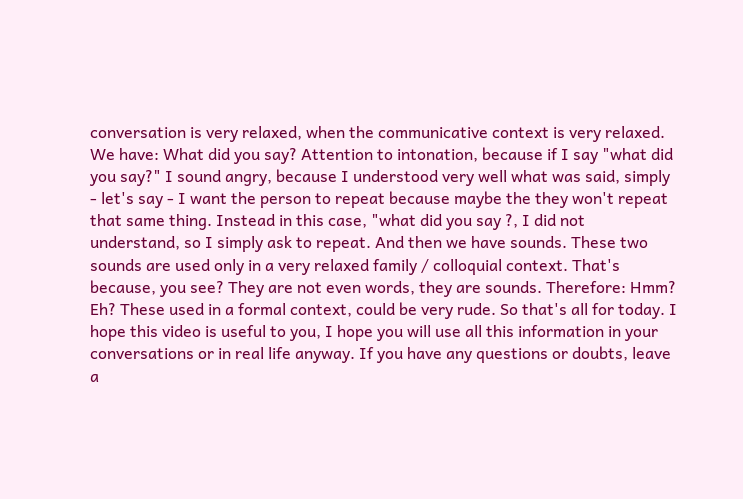conversation is very relaxed, when the communicative context is very relaxed. We have: What did you say? Attention to intonation, because if I say "what did you say?" I sound angry, because I understood very well what was said, simply - let's say - I want the person to repeat because maybe the they won't repeat that same thing. Instead in this case, "what did you say ?, I did not understand, so I simply ask to repeat. And then we have sounds. These two sounds are used only in a very relaxed family / colloquial context. That's because, you see? They are not even words, they are sounds. Therefore: Hmm? Eh? These used in a formal context, could be very rude. So that's all for today. I hope this video is useful to you, I hope you will use all this information in your conversations or in real life anyway. If you have any questions or doubts, leave a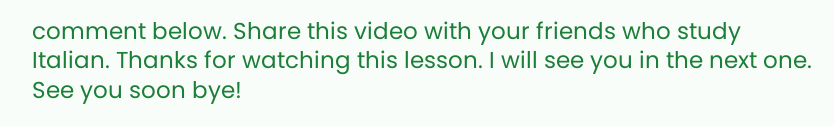comment below. Share this video with your friends who study Italian. Thanks for watching this lesson. I will see you in the next one. See you soon bye!